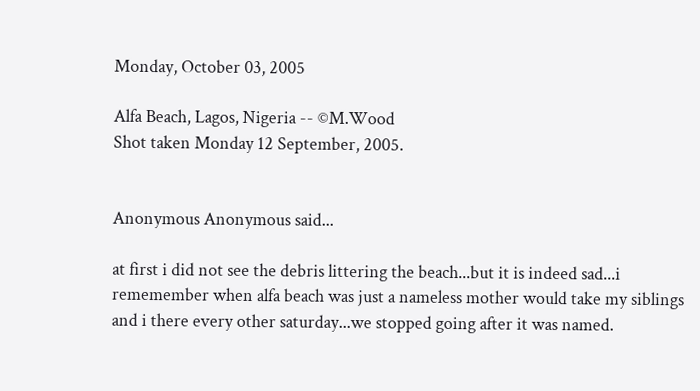Monday, October 03, 2005

Alfa Beach, Lagos, Nigeria -- ©M.Wood
Shot taken Monday 12 September, 2005.


Anonymous Anonymous said...

at first i did not see the debris littering the beach...but it is indeed sad...i rememember when alfa beach was just a nameless mother would take my siblings and i there every other saturday...we stopped going after it was named.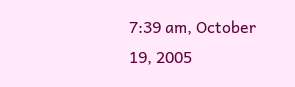7:39 am, October 19, 2005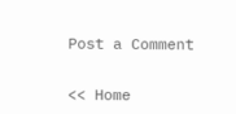Post a Comment

<< Home